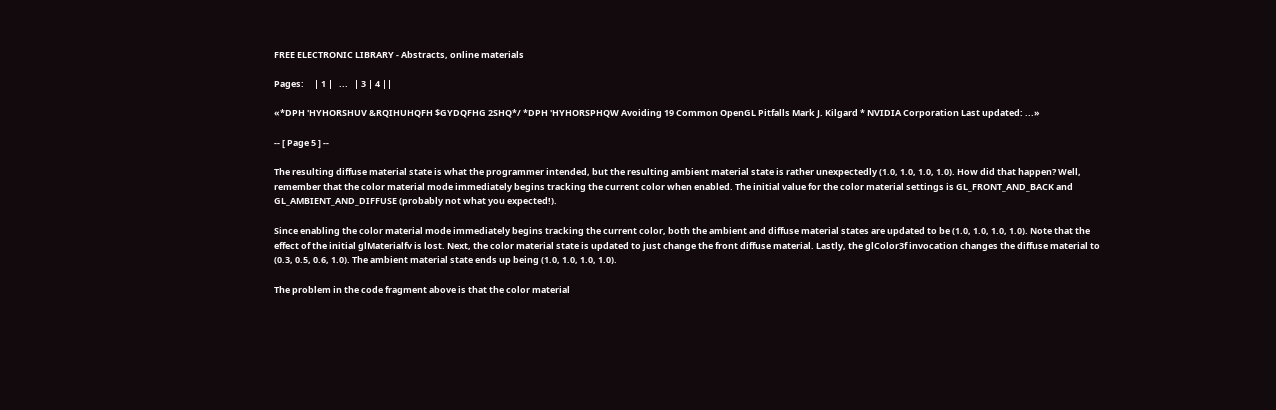FREE ELECTRONIC LIBRARY - Abstracts, online materials

Pages:     | 1 |   ...   | 3 | 4 ||

«*DPH 'HYHORSHUV &RQIHUHQFH $GYDQFHG 2SHQ*/ *DPH 'HYHORSPHQW Avoiding 19 Common OpenGL Pitfalls Mark J. Kilgard * NVIDIA Corporation Last updated: ...»

-- [ Page 5 ] --

The resulting diffuse material state is what the programmer intended, but the resulting ambient material state is rather unexpectedly (1.0, 1.0, 1.0, 1.0). How did that happen? Well, remember that the color material mode immediately begins tracking the current color when enabled. The initial value for the color material settings is GL_FRONT_AND_BACK and GL_AMBIENT_AND_DIFFUSE (probably not what you expected!).

Since enabling the color material mode immediately begins tracking the current color, both the ambient and diffuse material states are updated to be (1.0, 1.0, 1.0, 1.0). Note that the effect of the initial glMaterialfv is lost. Next, the color material state is updated to just change the front diffuse material. Lastly, the glColor3f invocation changes the diffuse material to (0.3, 0.5, 0.6, 1.0). The ambient material state ends up being (1.0, 1.0, 1.0, 1.0).

The problem in the code fragment above is that the color material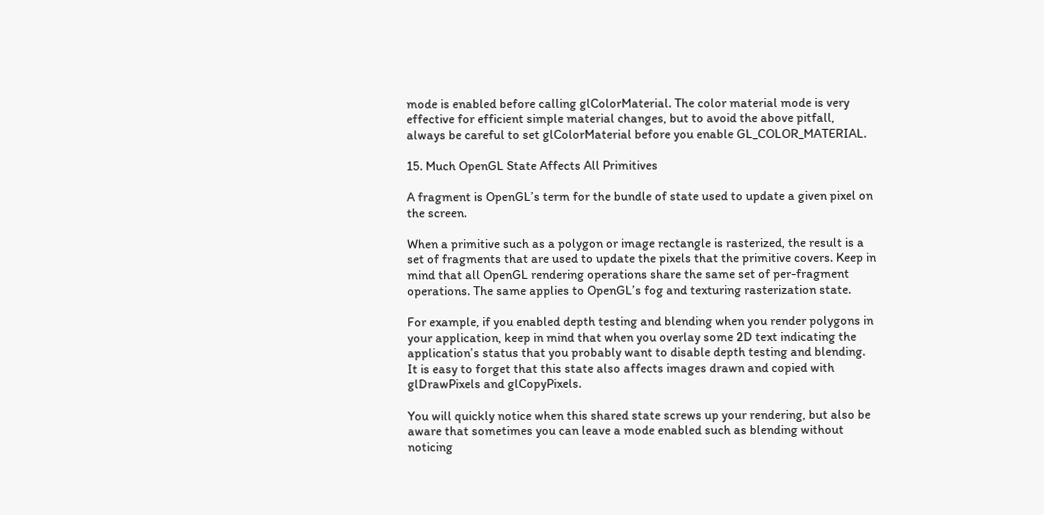mode is enabled before calling glColorMaterial. The color material mode is very effective for efficient simple material changes, but to avoid the above pitfall, always be careful to set glColorMaterial before you enable GL_COLOR_MATERIAL.

15. Much OpenGL State Affects All Primitives

A fragment is OpenGL’s term for the bundle of state used to update a given pixel on the screen.

When a primitive such as a polygon or image rectangle is rasterized, the result is a set of fragments that are used to update the pixels that the primitive covers. Keep in mind that all OpenGL rendering operations share the same set of per-fragment operations. The same applies to OpenGL’s fog and texturing rasterization state.

For example, if you enabled depth testing and blending when you render polygons in your application, keep in mind that when you overlay some 2D text indicating the application’s status that you probably want to disable depth testing and blending. It is easy to forget that this state also affects images drawn and copied with glDrawPixels and glCopyPixels.

You will quickly notice when this shared state screws up your rendering, but also be aware that sometimes you can leave a mode enabled such as blending without noticing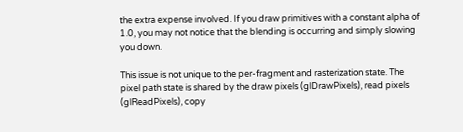the extra expense involved. If you draw primitives with a constant alpha of 1.0, you may not notice that the blending is occurring and simply slowing you down.

This issue is not unique to the per-fragment and rasterization state. The pixel path state is shared by the draw pixels (glDrawPixels), read pixels (glReadPixels), copy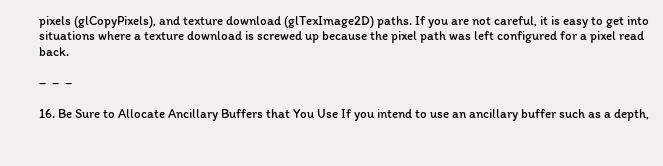pixels (glCopyPixels), and texture download (glTexImage2D) paths. If you are not careful, it is easy to get into situations where a texture download is screwed up because the pixel path was left configured for a pixel read back.

–  –  –

16. Be Sure to Allocate Ancillary Buffers that You Use If you intend to use an ancillary buffer such as a depth,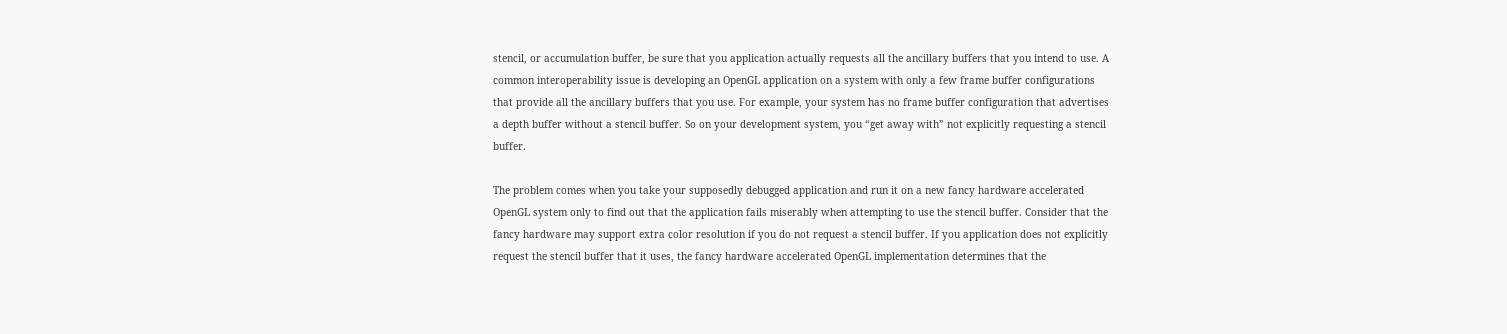stencil, or accumulation buffer, be sure that you application actually requests all the ancillary buffers that you intend to use. A common interoperability issue is developing an OpenGL application on a system with only a few frame buffer configurations that provide all the ancillary buffers that you use. For example, your system has no frame buffer configuration that advertises a depth buffer without a stencil buffer. So on your development system, you “get away with” not explicitly requesting a stencil buffer.

The problem comes when you take your supposedly debugged application and run it on a new fancy hardware accelerated OpenGL system only to find out that the application fails miserably when attempting to use the stencil buffer. Consider that the fancy hardware may support extra color resolution if you do not request a stencil buffer. If you application does not explicitly request the stencil buffer that it uses, the fancy hardware accelerated OpenGL implementation determines that the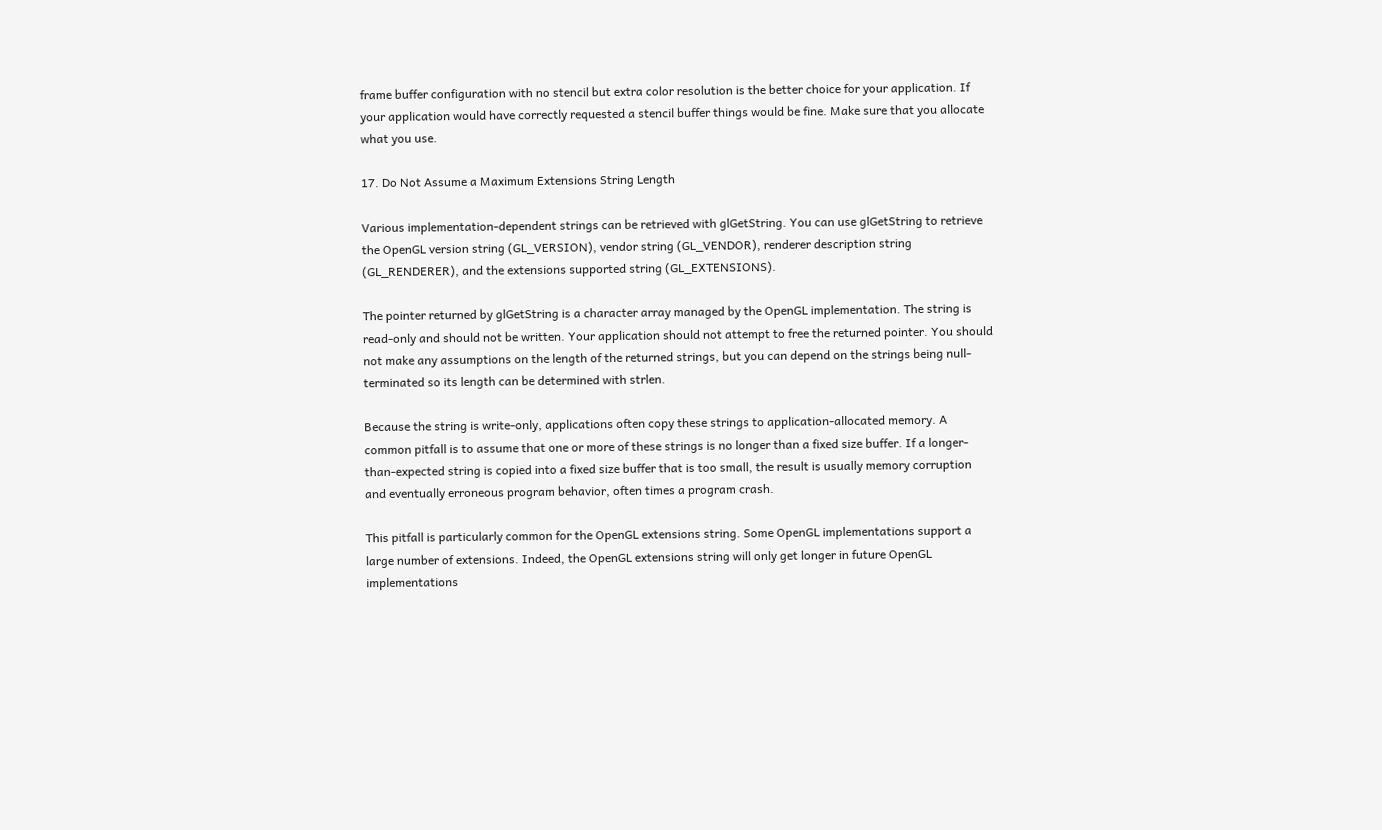frame buffer configuration with no stencil but extra color resolution is the better choice for your application. If your application would have correctly requested a stencil buffer things would be fine. Make sure that you allocate what you use.

17. Do Not Assume a Maximum Extensions String Length

Various implementation-dependent strings can be retrieved with glGetString. You can use glGetString to retrieve the OpenGL version string (GL_VERSION), vendor string (GL_VENDOR), renderer description string (GL_RENDERER), and the extensions supported string (GL_EXTENSIONS).

The pointer returned by glGetString is a character array managed by the OpenGL implementation. The string is read-only and should not be written. Your application should not attempt to free the returned pointer. You should not make any assumptions on the length of the returned strings, but you can depend on the strings being null-terminated so its length can be determined with strlen.

Because the string is write-only, applications often copy these strings to application-allocated memory. A common pitfall is to assume that one or more of these strings is no longer than a fixed size buffer. If a longer-than-expected string is copied into a fixed size buffer that is too small, the result is usually memory corruption and eventually erroneous program behavior, often times a program crash.

This pitfall is particularly common for the OpenGL extensions string. Some OpenGL implementations support a large number of extensions. Indeed, the OpenGL extensions string will only get longer in future OpenGL implementations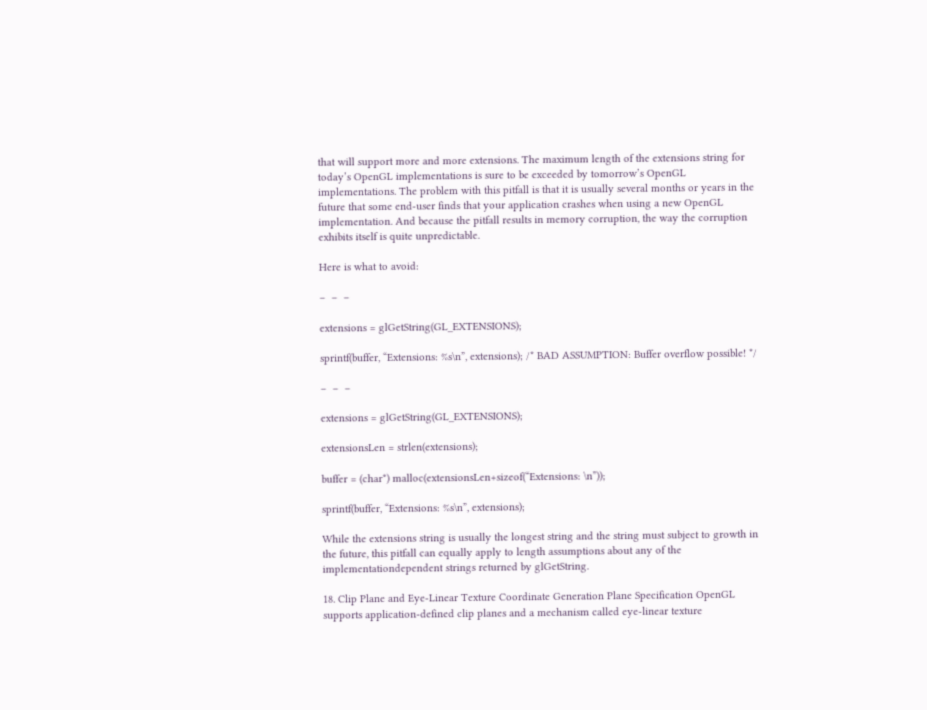that will support more and more extensions. The maximum length of the extensions string for today’s OpenGL implementations is sure to be exceeded by tomorrow’s OpenGL implementations. The problem with this pitfall is that it is usually several months or years in the future that some end-user finds that your application crashes when using a new OpenGL implementation. And because the pitfall results in memory corruption, the way the corruption exhibits itself is quite unpredictable.

Here is what to avoid:

–  –  –

extensions = glGetString(GL_EXTENSIONS);

sprintf(buffer, “Extensions: %s\n”, extensions); /* BAD ASSUMPTION: Buffer overflow possible! */

–  –  –

extensions = glGetString(GL_EXTENSIONS);

extensionsLen = strlen(extensions);

buffer = (char*) malloc(extensionsLen+sizeof(“Extensions: \n”));

sprintf(buffer, “Extensions: %s\n”, extensions);

While the extensions string is usually the longest string and the string must subject to growth in the future, this pitfall can equally apply to length assumptions about any of the implementationdependent strings returned by glGetString.

18. Clip Plane and Eye-Linear Texture Coordinate Generation Plane Specification OpenGL supports application-defined clip planes and a mechanism called eye-linear texture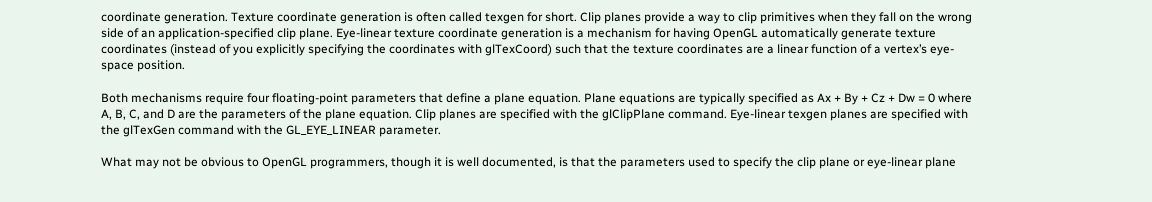coordinate generation. Texture coordinate generation is often called texgen for short. Clip planes provide a way to clip primitives when they fall on the wrong side of an application-specified clip plane. Eye-linear texture coordinate generation is a mechanism for having OpenGL automatically generate texture coordinates (instead of you explicitly specifying the coordinates with glTexCoord) such that the texture coordinates are a linear function of a vertex’s eye-space position.

Both mechanisms require four floating-point parameters that define a plane equation. Plane equations are typically specified as Ax + By + Cz + Dw = 0 where A, B, C, and D are the parameters of the plane equation. Clip planes are specified with the glClipPlane command. Eye-linear texgen planes are specified with the glTexGen command with the GL_EYE_LINEAR parameter.

What may not be obvious to OpenGL programmers, though it is well documented, is that the parameters used to specify the clip plane or eye-linear plane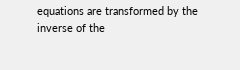equations are transformed by the inverse of the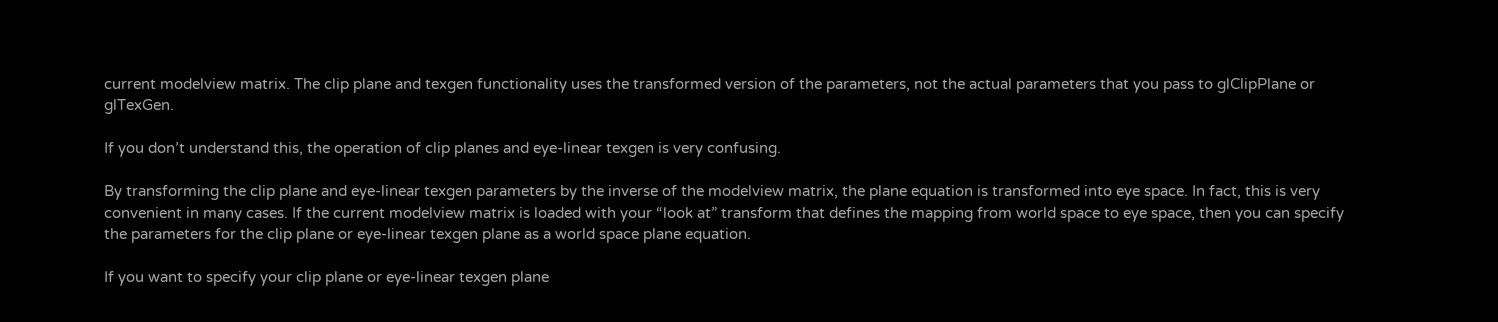current modelview matrix. The clip plane and texgen functionality uses the transformed version of the parameters, not the actual parameters that you pass to glClipPlane or glTexGen.

If you don’t understand this, the operation of clip planes and eye-linear texgen is very confusing.

By transforming the clip plane and eye-linear texgen parameters by the inverse of the modelview matrix, the plane equation is transformed into eye space. In fact, this is very convenient in many cases. If the current modelview matrix is loaded with your “look at” transform that defines the mapping from world space to eye space, then you can specify the parameters for the clip plane or eye-linear texgen plane as a world space plane equation.

If you want to specify your clip plane or eye-linear texgen plane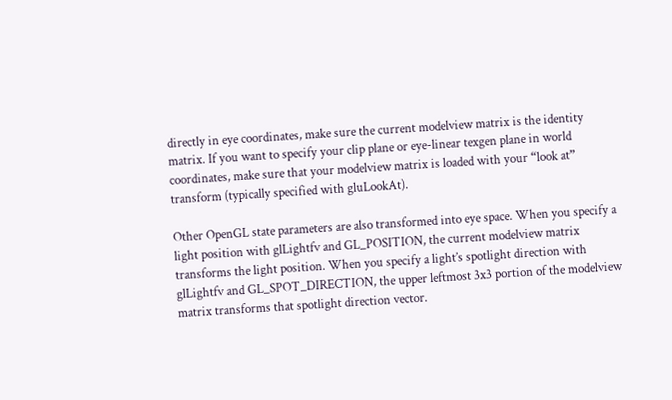directly in eye coordinates, make sure the current modelview matrix is the identity matrix. If you want to specify your clip plane or eye-linear texgen plane in world coordinates, make sure that your modelview matrix is loaded with your “look at” transform (typically specified with gluLookAt).

Other OpenGL state parameters are also transformed into eye space. When you specify a light position with glLightfv and GL_POSITION, the current modelview matrix transforms the light position. When you specify a light’s spotlight direction with glLightfv and GL_SPOT_DIRECTION, the upper leftmost 3x3 portion of the modelview matrix transforms that spotlight direction vector.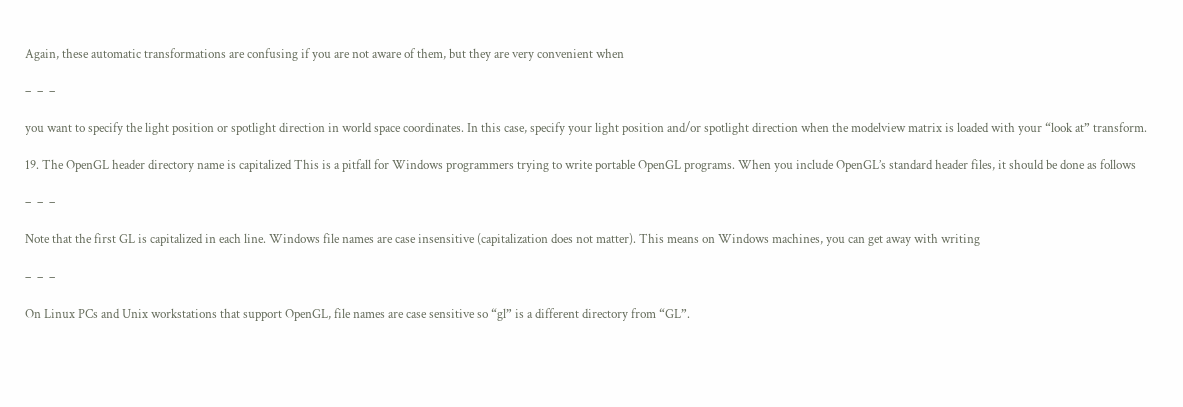Again, these automatic transformations are confusing if you are not aware of them, but they are very convenient when

–  –  –

you want to specify the light position or spotlight direction in world space coordinates. In this case, specify your light position and/or spotlight direction when the modelview matrix is loaded with your “look at” transform.

19. The OpenGL header directory name is capitalized This is a pitfall for Windows programmers trying to write portable OpenGL programs. When you include OpenGL’s standard header files, it should be done as follows

–  –  –

Note that the first GL is capitalized in each line. Windows file names are case insensitive (capitalization does not matter). This means on Windows machines, you can get away with writing

–  –  –

On Linux PCs and Unix workstations that support OpenGL, file names are case sensitive so “gl” is a different directory from “GL”.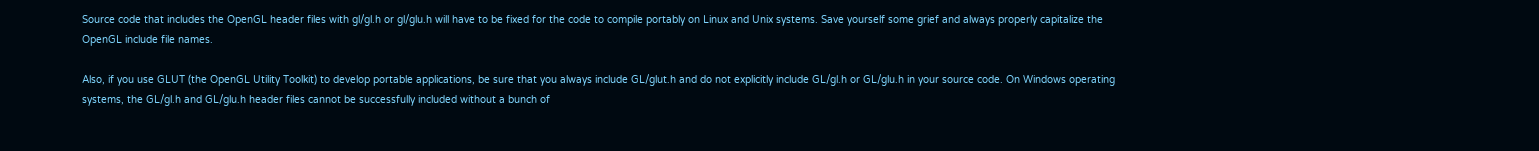Source code that includes the OpenGL header files with gl/gl.h or gl/glu.h will have to be fixed for the code to compile portably on Linux and Unix systems. Save yourself some grief and always properly capitalize the OpenGL include file names.

Also, if you use GLUT (the OpenGL Utility Toolkit) to develop portable applications, be sure that you always include GL/glut.h and do not explicitly include GL/gl.h or GL/glu.h in your source code. On Windows operating systems, the GL/gl.h and GL/glu.h header files cannot be successfully included without a bunch of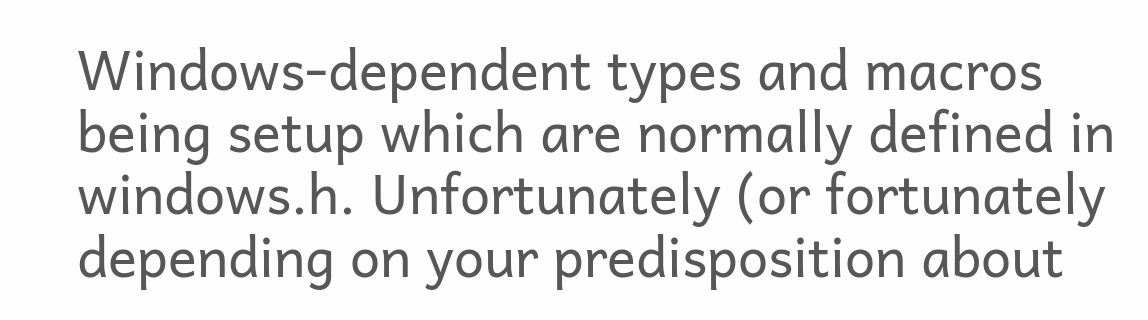Windows-dependent types and macros being setup which are normally defined in windows.h. Unfortunately (or fortunately depending on your predisposition about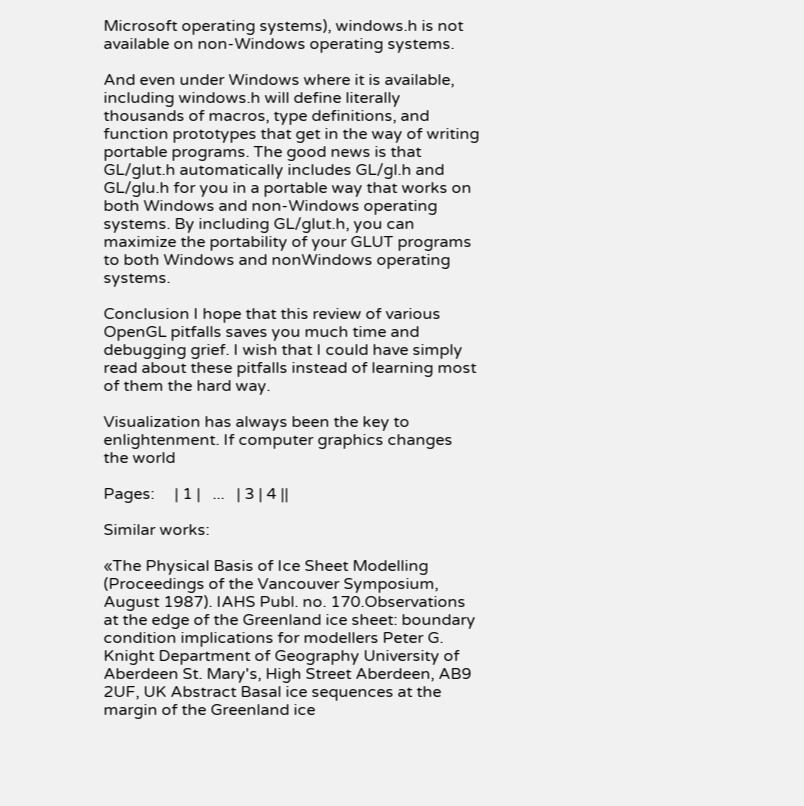Microsoft operating systems), windows.h is not available on non-Windows operating systems.

And even under Windows where it is available, including windows.h will define literally thousands of macros, type definitions, and function prototypes that get in the way of writing portable programs. The good news is that GL/glut.h automatically includes GL/gl.h and GL/glu.h for you in a portable way that works on both Windows and non-Windows operating systems. By including GL/glut.h, you can maximize the portability of your GLUT programs to both Windows and nonWindows operating systems.

Conclusion I hope that this review of various OpenGL pitfalls saves you much time and debugging grief. I wish that I could have simply read about these pitfalls instead of learning most of them the hard way.

Visualization has always been the key to enlightenment. If computer graphics changes the world

Pages:     | 1 |   ...   | 3 | 4 ||

Similar works:

«The Physical Basis of Ice Sheet Modelling (Proceedings of the Vancouver Symposium, August 1987). IAHS Publ. no. 170.Observations at the edge of the Greenland ice sheet: boundary condition implications for modellers Peter G. Knight Department of Geography University of Aberdeen St. Mary's, High Street Aberdeen, AB9 2UF, UK Abstract Basal ice sequences at the margin of the Greenland ice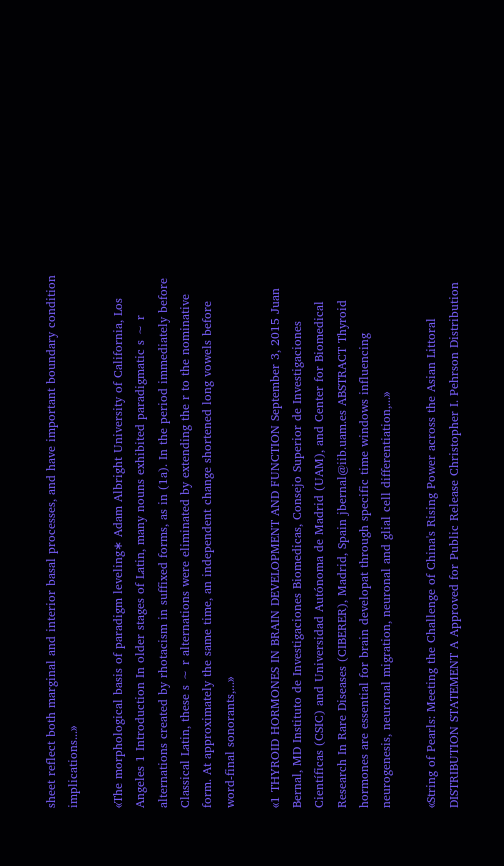sheet reflect both marginal and interior basal processes, and have important boundary condition implications...»

«The morphological basis of paradigm leveling∗ Adam Albright University of California, Los Angeles 1 Introduction In older stages of Latin, many nouns exhibited paradigmatic s ∼ r alternations created by rhotacism in suffixed forms, as in (1a). In the period immediately before Classical Latin, these s ∼ r alternations were eliminated by extending the r to the nominative form. At approximately the same time, an independent change shortened long vowels before word-final sonorants,...»

«1 THYROID HORMONES IN BRAIN DEVELOPMENT AND FUNCTION September 3, 2015 Juan Bernal, MD Instituto de Investigaciones Biomedicas, Consejo Superior de Investigaciones Científicas (CSIC) and Universidad Autónoma de Madrid (UAM), and Center for Biomedical Research In Rare Diseases (CIBERER), Madrid, Spain jbernal@iib.uam.es ABSTRACT Thyroid hormones are essential for brain developat through specific time windows influencing neurogenesis, neuronal migration, neuronal and glial cell differentiation,...»

«String of Pearls: Meeting the Challenge of China's Rising Power across the Asian Littoral DISTRIBUTION STATEMENT A Approved for Public Release Christopher I. Pehrson Distribution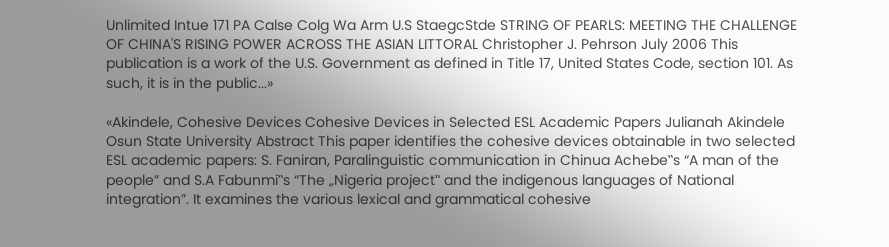Unlimited Intue 171 PA Calse Colg Wa Arm U.S StaegcStde STRING OF PEARLS: MEETING THE CHALLENGE OF CHINA'S RISING POWER ACROSS THE ASIAN LITTORAL Christopher J. Pehrson July 2006 This publication is a work of the U.S. Government as defined in Title 17, United States Code, section 101. As such, it is in the public...»

«Akindele, Cohesive Devices Cohesive Devices in Selected ESL Academic Papers Julianah Akindele Osun State University Abstract This paper identifies the cohesive devices obtainable in two selected ESL academic papers: S. Faniran, Paralinguistic communication in Chinua Achebe‟s “A man of the people” and S.A Fabunmi‟s “The „Nigeria project‟ and the indigenous languages of National integration”. It examines the various lexical and grammatical cohesive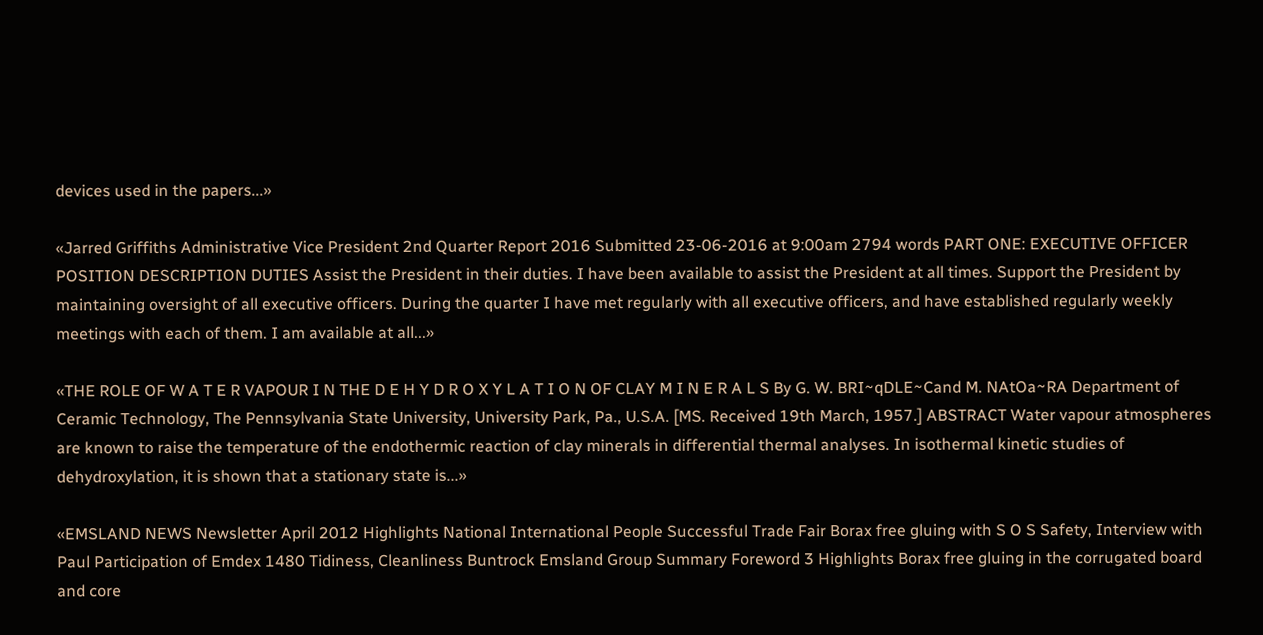devices used in the papers...»

«Jarred Griffiths Administrative Vice President 2nd Quarter Report 2016 Submitted 23-06-2016 at 9:00am 2794 words PART ONE: EXECUTIVE OFFICER POSITION DESCRIPTION DUTIES Assist the President in their duties. I have been available to assist the President at all times. Support the President by maintaining oversight of all executive officers. During the quarter I have met regularly with all executive officers, and have established regularly weekly meetings with each of them. I am available at all...»

«THE ROLE OF W A T E R VAPOUR I N THE D E H Y D R O X Y L A T I O N OF CLAY M I N E R A L S By G. W. BRI~qDLE~Cand M. NAtOa~RA Department of Ceramic Technology, The Pennsylvania State University, University Park, Pa., U.S.A. [MS. Received 19th March, 1957.] ABSTRACT Water vapour atmospheres are known to raise the temperature of the endothermic reaction of clay minerals in differential thermal analyses. In isothermal kinetic studies of dehydroxylation, it is shown that a stationary state is...»

«EMSLAND NEWS Newsletter April 2012 Highlights National International People Successful Trade Fair Borax free gluing with S O S Safety, Interview with Paul Participation of Emdex 1480 Tidiness, Cleanliness Buntrock Emsland Group Summary Foreword 3 Highlights Borax free gluing in the corrugated board and core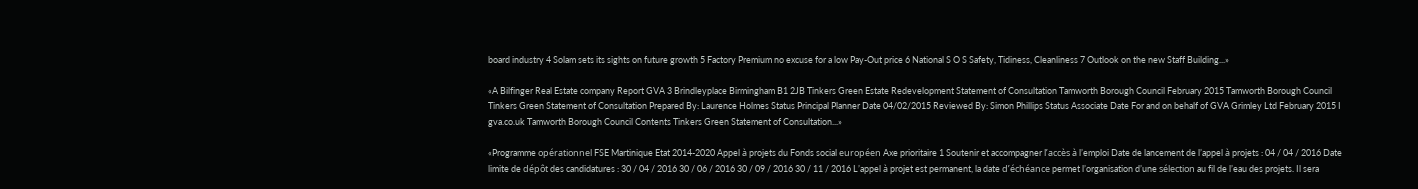board industry 4 Solam sets its sights on future growth 5 Factory Premium no excuse for a low Pay-Out price 6 National S O S Safety, Tidiness, Cleanliness 7 Outlook on the new Staff Building...»

«A Bilfinger Real Estate company Report GVA 3 Brindleyplace Birmingham B1 2JB Tinkers Green Estate Redevelopment Statement of Consultation Tamworth Borough Council February 2015 Tamworth Borough Council Tinkers Green Statement of Consultation Prepared By: Laurence Holmes Status Principal Planner Date 04/02/2015 Reviewed By: Simon Phillips Status Associate Date For and on behalf of GVA Grimley Ltd February 2015 I gva.co.uk Tamworth Borough Council Contents Tinkers Green Statement of Consultation...»

«Programme opérationnel FSE Martinique Etat 2014-2020 Appel à projets du Fonds social européen Axe prioritaire 1 Soutenir et accompagner l’accès à l’emploi Date de lancement de l’appel à projets : 04 / 04 / 2016 Date limite de dépôt des candidatures : 30 / 04 / 2016 30 / 06 / 2016 30 / 09 / 2016 30 / 11 / 2016 L’appel à projet est permanent, la date d’échéance permet l’organisation d’une sélection au fil de l’eau des projets. Il sera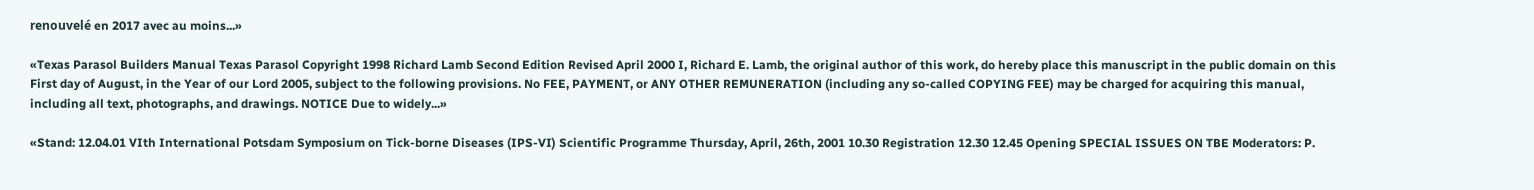renouvelé en 2017 avec au moins...»

«Texas Parasol Builders Manual Texas Parasol Copyright 1998 Richard Lamb Second Edition Revised April 2000 I, Richard E. Lamb, the original author of this work, do hereby place this manuscript in the public domain on this First day of August, in the Year of our Lord 2005, subject to the following provisions. No FEE, PAYMENT, or ANY OTHER REMUNERATION (including any so-called COPYING FEE) may be charged for acquiring this manual, including all text, photographs, and drawings. NOTICE Due to widely...»

«Stand: 12.04.01 VIth International Potsdam Symposium on Tick-borne Diseases (IPS-VI) Scientific Programme Thursday, April, 26th, 2001 10.30 Registration 12.30 12.45 Opening SPECIAL ISSUES ON TBE Moderators: P.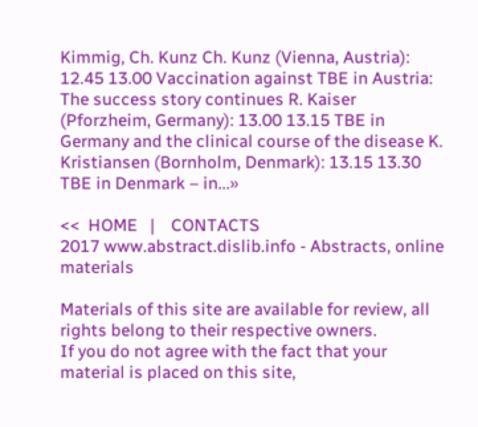Kimmig, Ch. Kunz Ch. Kunz (Vienna, Austria): 12.45 13.00 Vaccination against TBE in Austria: The success story continues R. Kaiser (Pforzheim, Germany): 13.00 13.15 TBE in Germany and the clinical course of the disease K. Kristiansen (Bornholm, Denmark): 13.15 13.30 TBE in Denmark – in...»

<<  HOME   |    CONTACTS
2017 www.abstract.dislib.info - Abstracts, online materials

Materials of this site are available for review, all rights belong to their respective owners.
If you do not agree with the fact that your material is placed on this site,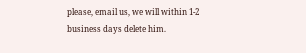please, email us, we will within 1-2 business days delete him.